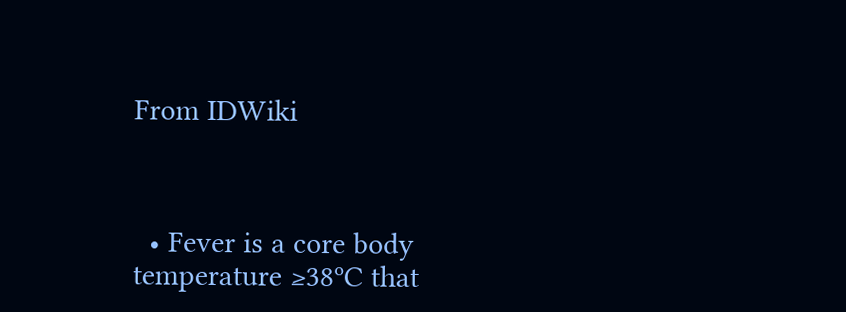From IDWiki



  • Fever is a core body temperature ≥38ºC that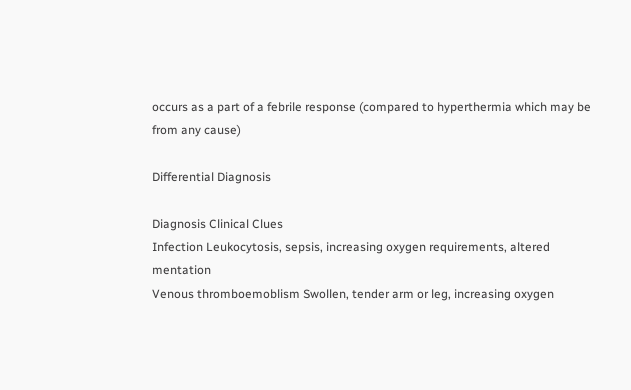occurs as a part of a febrile response (compared to hyperthermia which may be from any cause)

Differential Diagnosis

Diagnosis Clinical Clues
Infection Leukocytosis, sepsis, increasing oxygen requirements, altered mentation
Venous thromboemoblism Swollen, tender arm or leg, increasing oxygen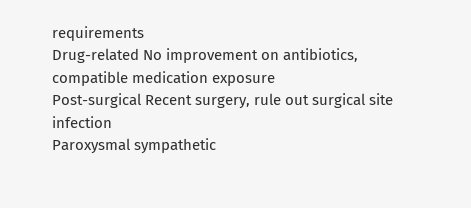requirements
Drug-related No improvement on antibiotics, compatible medication exposure
Post-surgical Recent surgery, rule out surgical site infection
Paroxysmal sympathetic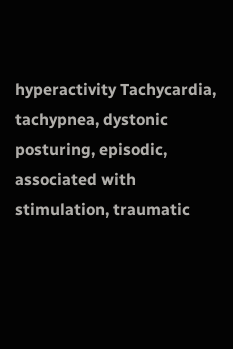hyperactivity Tachycardia, tachypnea, dystonic posturing, episodic, associated with stimulation, traumatic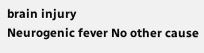brain injury
Neurogenic fever No other cause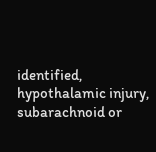identified, hypothalamic injury, subarachnoid or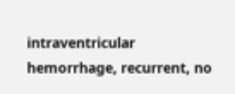intraventricular hemorrhage, recurrent, no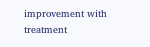improvement with treatment